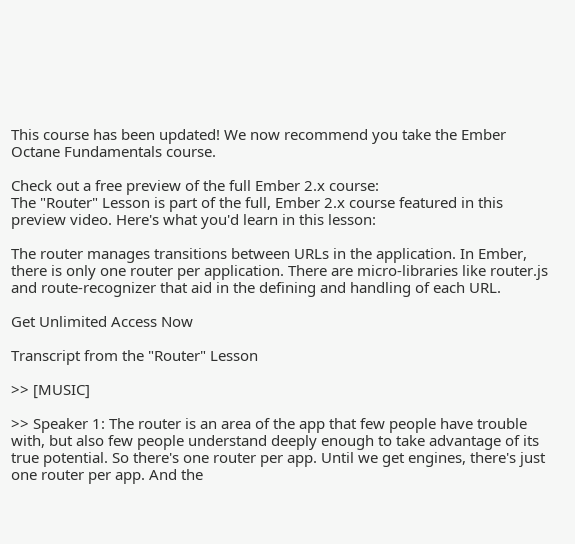This course has been updated! We now recommend you take the Ember Octane Fundamentals course.

Check out a free preview of the full Ember 2.x course:
The "Router" Lesson is part of the full, Ember 2.x course featured in this preview video. Here's what you'd learn in this lesson:

The router manages transitions between URLs in the application. In Ember, there is only one router per application. There are micro-libraries like router.js and route-recognizer that aid in the defining and handling of each URL.

Get Unlimited Access Now

Transcript from the "Router" Lesson

>> [MUSIC]

>> Speaker 1: The router is an area of the app that few people have trouble with, but also few people understand deeply enough to take advantage of its true potential. So there's one router per app. Until we get engines, there's just one router per app. And the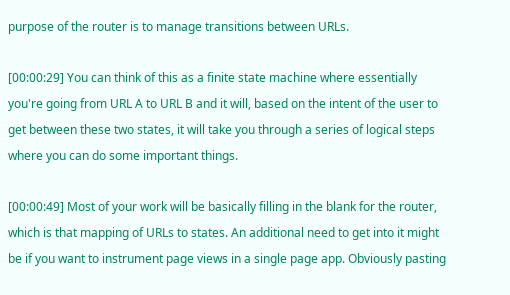purpose of the router is to manage transitions between URLs.

[00:00:29] You can think of this as a finite state machine where essentially you're going from URL A to URL B and it will, based on the intent of the user to get between these two states, it will take you through a series of logical steps where you can do some important things.

[00:00:49] Most of your work will be basically filling in the blank for the router, which is that mapping of URLs to states. An additional need to get into it might be if you want to instrument page views in a single page app. Obviously pasting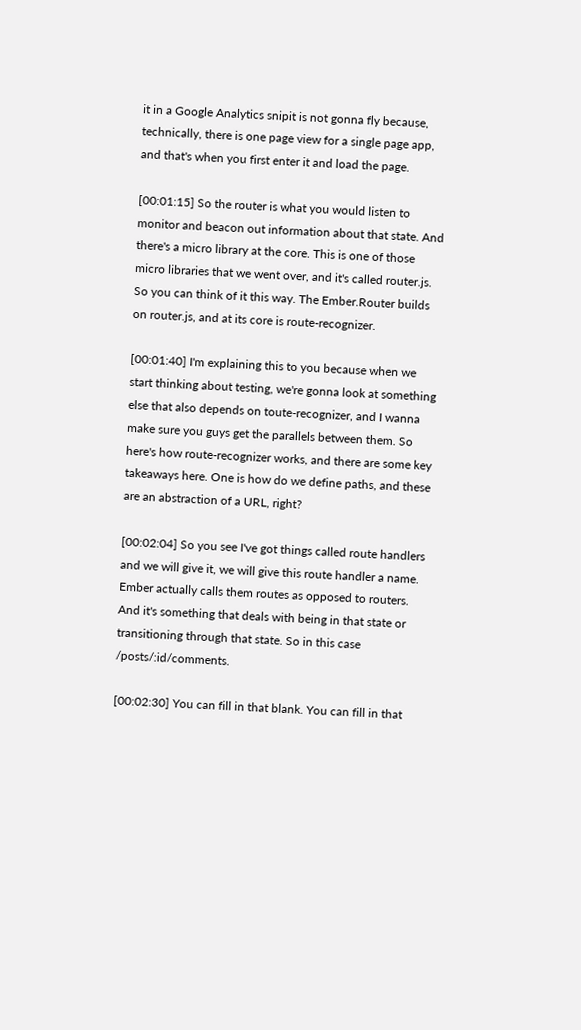it in a Google Analytics snipit is not gonna fly because, technically, there is one page view for a single page app, and that's when you first enter it and load the page.

[00:01:15] So the router is what you would listen to monitor and beacon out information about that state. And there's a micro library at the core. This is one of those micro libraries that we went over, and it's called router.js. So you can think of it this way. The Ember.Router builds on router.js, and at its core is route-recognizer.

[00:01:40] I'm explaining this to you because when we start thinking about testing, we're gonna look at something else that also depends on toute-recognizer, and I wanna make sure you guys get the parallels between them. So here's how route-recognizer works, and there are some key takeaways here. One is how do we define paths, and these are an abstraction of a URL, right?

[00:02:04] So you see I've got things called route handlers and we will give it, we will give this route handler a name. Ember actually calls them routes as opposed to routers. And it's something that deals with being in that state or transitioning through that state. So in this case /posts/:id/comments.

[00:02:30] You can fill in that blank. You can fill in that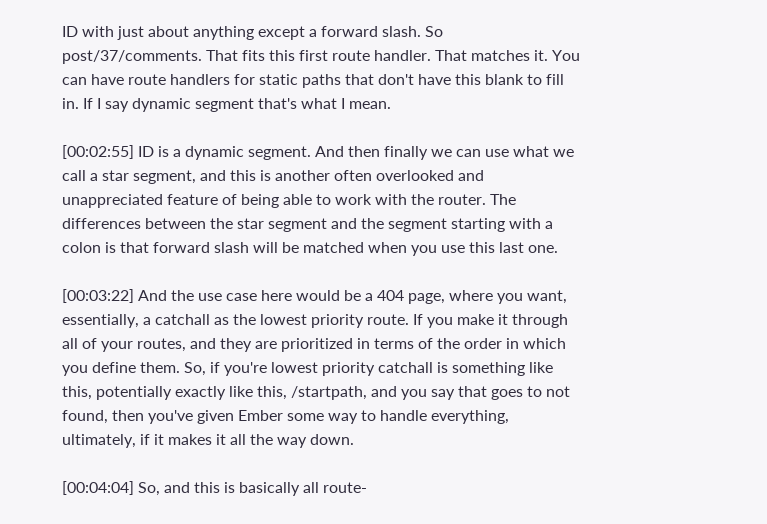ID with just about anything except a forward slash. So post/37/comments. That fits this first route handler. That matches it. You can have route handlers for static paths that don't have this blank to fill in. If I say dynamic segment that's what I mean.

[00:02:55] ID is a dynamic segment. And then finally we can use what we call a star segment, and this is another often overlooked and unappreciated feature of being able to work with the router. The differences between the star segment and the segment starting with a colon is that forward slash will be matched when you use this last one.

[00:03:22] And the use case here would be a 404 page, where you want, essentially, a catchall as the lowest priority route. If you make it through all of your routes, and they are prioritized in terms of the order in which you define them. So, if you're lowest priority catchall is something like this, potentially exactly like this, /startpath, and you say that goes to not found, then you've given Ember some way to handle everything, ultimately, if it makes it all the way down.

[00:04:04] So, and this is basically all route-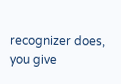recognizer does, you give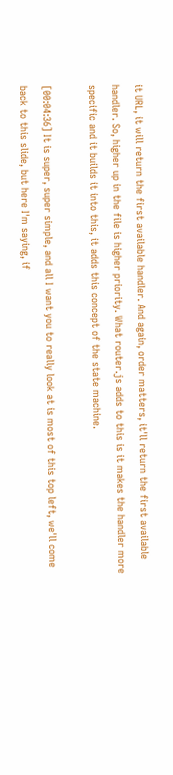it URL, it will return the first available handler. And again, order matters, it'll return the first available handler. So, higher up in the file is higher priority. What router.js adds to this is it makes the handler more specific and it builds it into this, it adds this concept of the state machine.

[00:04:36] It is super, super simple, and all I want you to really look at is most of this top left, we'll come back to this slide, but here I'm saying, if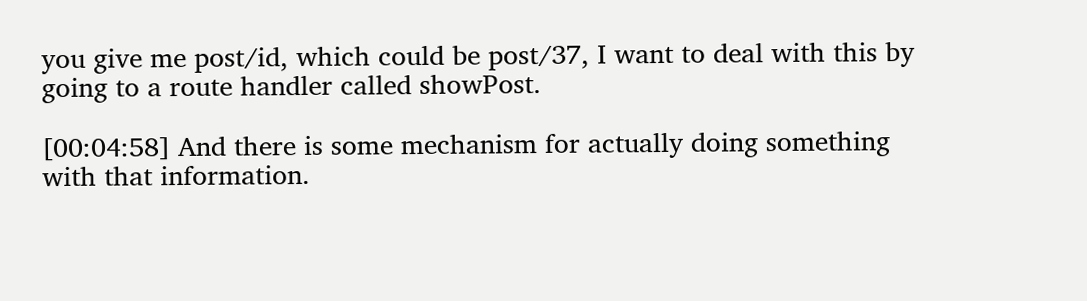you give me post/id, which could be post/37, I want to deal with this by going to a route handler called showPost.

[00:04:58] And there is some mechanism for actually doing something with that information.